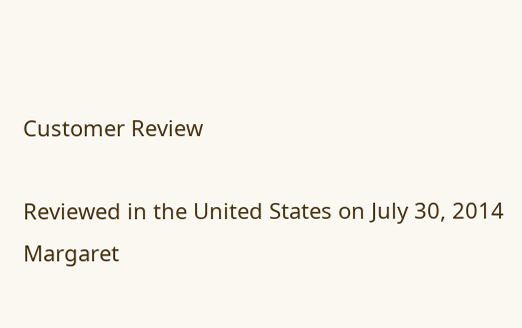Customer Review

Reviewed in the United States on July 30, 2014
Margaret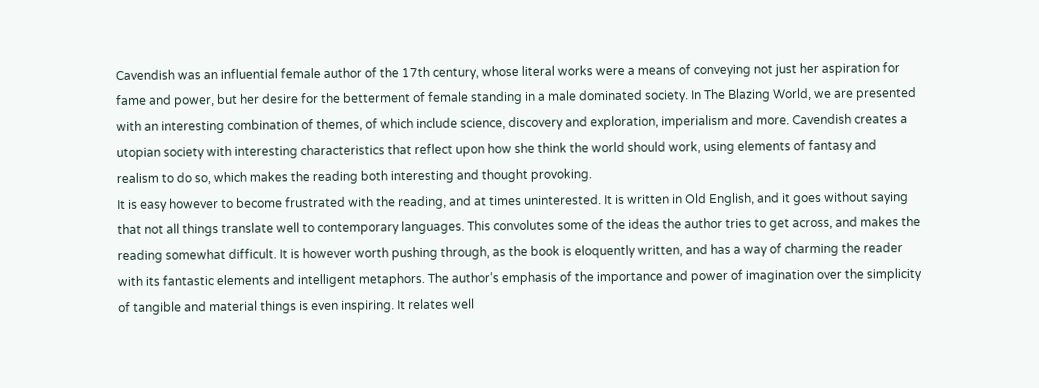Cavendish was an influential female author of the 17th century, whose literal works were a means of conveying not just her aspiration for fame and power, but her desire for the betterment of female standing in a male dominated society. In The Blazing World, we are presented with an interesting combination of themes, of which include science, discovery and exploration, imperialism and more. Cavendish creates a utopian society with interesting characteristics that reflect upon how she think the world should work, using elements of fantasy and realism to do so, which makes the reading both interesting and thought provoking.
It is easy however to become frustrated with the reading, and at times uninterested. It is written in Old English, and it goes without saying that not all things translate well to contemporary languages. This convolutes some of the ideas the author tries to get across, and makes the reading somewhat difficult. It is however worth pushing through, as the book is eloquently written, and has a way of charming the reader with its fantastic elements and intelligent metaphors. The author’s emphasis of the importance and power of imagination over the simplicity of tangible and material things is even inspiring. It relates well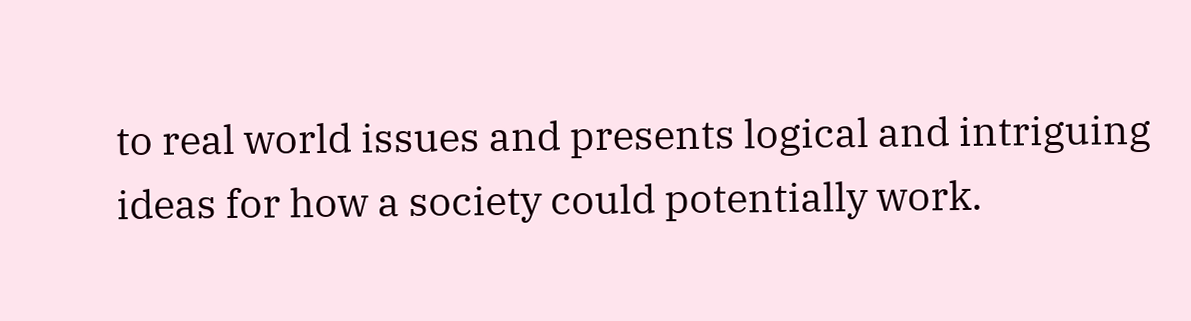to real world issues and presents logical and intriguing ideas for how a society could potentially work.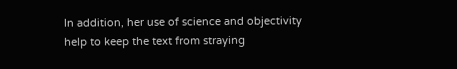In addition, her use of science and objectivity help to keep the text from straying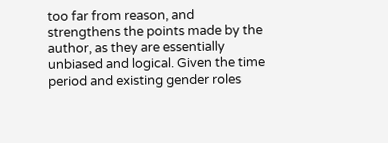too far from reason, and strengthens the points made by the author, as they are essentially unbiased and logical. Given the time period and existing gender roles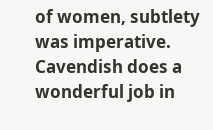of women, subtlety was imperative. Cavendish does a wonderful job in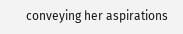conveying her aspirations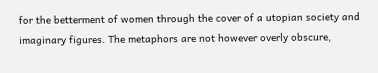for the betterment of women through the cover of a utopian society and imaginary figures. The metaphors are not however overly obscure,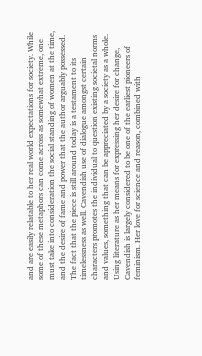and are easily relatable to her real world expectations for society. While some of these metaphors can come across as somewhat extreme, one must take into consideration the social standing of women at the time, and the desire of fame and power that the author arguably possessed.
The fact that the piece is still around today is a testament to its timelessness as well. Cavendish use of dialogue amongst certain characters promotes the individual to question existing societal norms and values, something that can be appreciated by a society as a whole. Using literature as her means for expressing her desire for change, Cavendish is largely considered to be one of the earliest pioneers of feminism. Her love for science and reason, combined with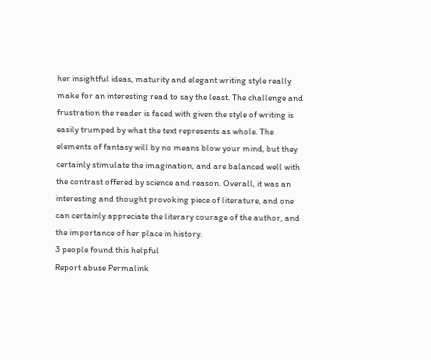her insightful ideas, maturity and elegant writing style really make for an interesting read to say the least. The challenge and frustration the reader is faced with given the style of writing is easily trumped by what the text represents as whole. The elements of fantasy will by no means blow your mind, but they certainly stimulate the imagination, and are balanced well with the contrast offered by science and reason. Overall, it was an interesting and thought provoking piece of literature, and one can certainly appreciate the literary courage of the author, and the importance of her place in history.
3 people found this helpful
Report abuse Permalink